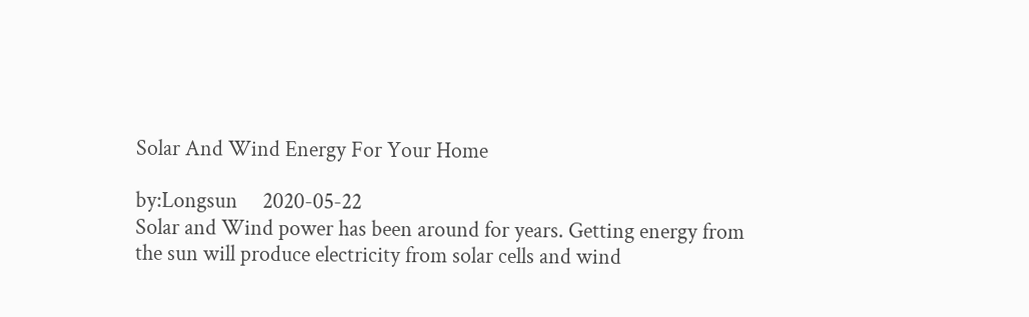Solar And Wind Energy For Your Home

by:Longsun     2020-05-22
Solar and Wind power has been around for years. Getting energy from the sun will produce electricity from solar cells and wind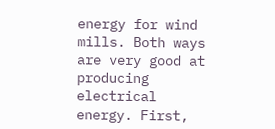energy for wind mills. Both ways are very good at producing electrical energy. First,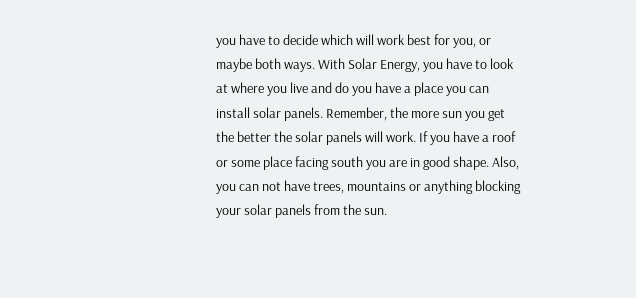you have to decide which will work best for you, or maybe both ways. With Solar Energy, you have to look at where you live and do you have a place you can install solar panels. Remember, the more sun you get the better the solar panels will work. If you have a roof or some place facing south you are in good shape. Also, you can not have trees, mountains or anything blocking your solar panels from the sun.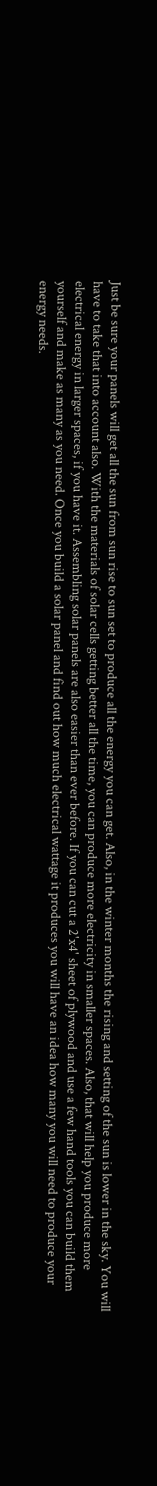Just be sure your panels will get all the sun from sun rise to sun set to produce all the energy you can get. Also, in the winter months the rising and setting of the sun is lower in the sky. You will have to take that into account also. With the materials of solar cells getting better all the time, you can produce more electricity in smaller spaces. Also, that will help you produce more electrical energy in larger spaces, if you have it. Assembling solar panels are also easier than ever before. If you can cut a 2'x4' sheet of plywood and use a few hand tools you can build them yourself and make as many as you need. Once you build a solar panel and find out how much electrical wattage it produces you will have an idea how many you will need to produce your energy needs.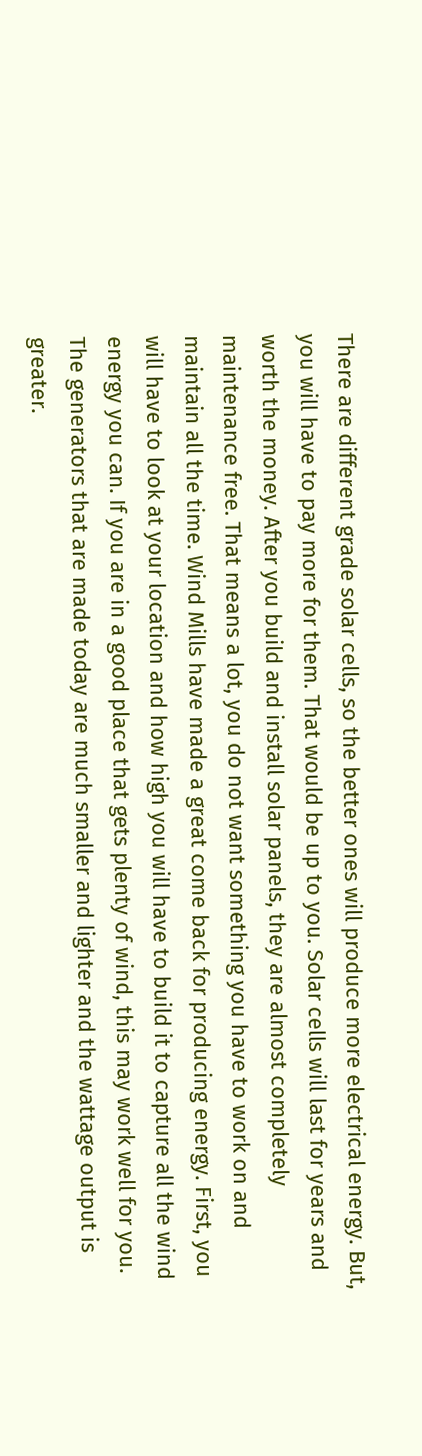There are different grade solar cells, so the better ones will produce more electrical energy. But, you will have to pay more for them. That would be up to you. Solar cells will last for years and worth the money. After you build and install solar panels, they are almost completely maintenance free. That means a lot, you do not want something you have to work on and maintain all the time. Wind Mills have made a great come back for producing energy. First, you will have to look at your location and how high you will have to build it to capture all the wind energy you can. If you are in a good place that gets plenty of wind, this may work well for you. The generators that are made today are much smaller and lighter and the wattage output is greater.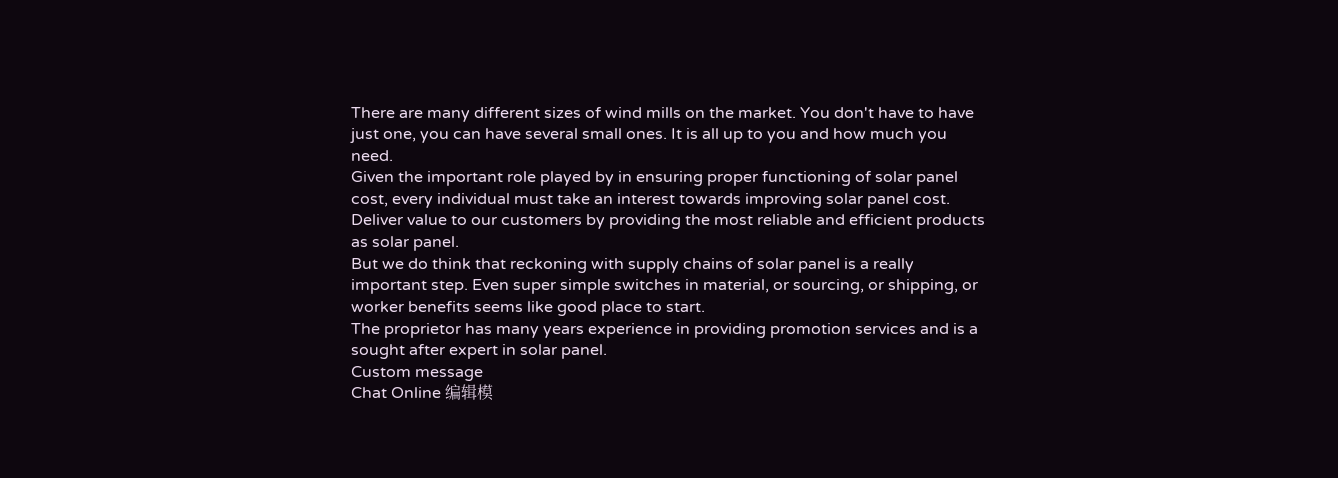There are many different sizes of wind mills on the market. You don't have to have just one, you can have several small ones. It is all up to you and how much you need.
Given the important role played by in ensuring proper functioning of solar panel cost, every individual must take an interest towards improving solar panel cost.
Deliver value to our customers by providing the most reliable and efficient products as solar panel.
But we do think that reckoning with supply chains of solar panel is a really important step. Even super simple switches in material, or sourcing, or shipping, or worker benefits seems like good place to start.
The proprietor has many years experience in providing promotion services and is a sought after expert in solar panel.
Custom message
Chat Online 编辑模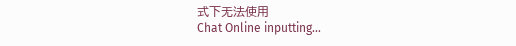式下无法使用
Chat Online inputting...